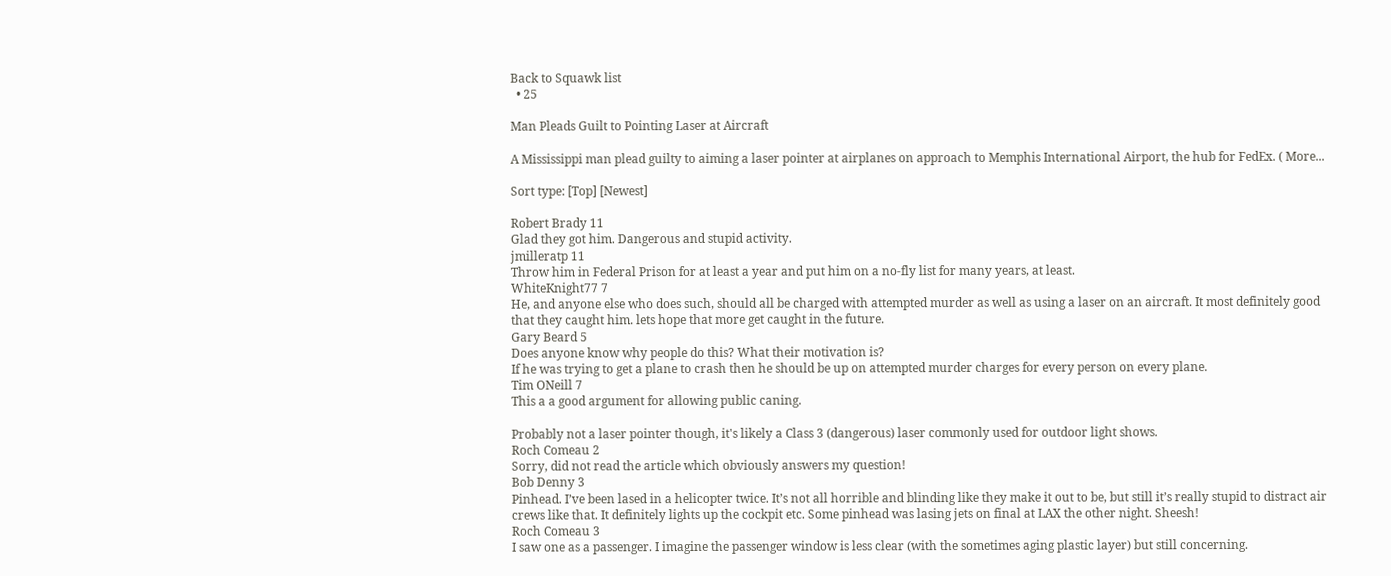Back to Squawk list
  • 25

Man Pleads Guilt to Pointing Laser at Aircraft

A Mississippi man plead guilty to aiming a laser pointer at airplanes on approach to Memphis International Airport, the hub for FedEx. ( More...

Sort type: [Top] [Newest]

Robert Brady 11
Glad they got him. Dangerous and stupid activity.
jmilleratp 11
Throw him in Federal Prison for at least a year and put him on a no-fly list for many years, at least.
WhiteKnight77 7
He, and anyone else who does such, should all be charged with attempted murder as well as using a laser on an aircraft. It most definitely good that they caught him. lets hope that more get caught in the future.
Gary Beard 5
Does anyone know why people do this? What their motivation is?
If he was trying to get a plane to crash then he should be up on attempted murder charges for every person on every plane.
Tim ONeill 7
This a a good argument for allowing public caning.

Probably not a laser pointer though, it's likely a Class 3 (dangerous) laser commonly used for outdoor light shows.
Roch Comeau 2
Sorry, did not read the article which obviously answers my question!
Bob Denny 3
Pinhead. I’ve been lased in a helicopter twice. It’s not all horrible and blinding like they make it out to be, but still it’s really stupid to distract air crews like that. It definitely lights up the cockpit etc. Some pinhead was lasing jets on final at LAX the other night. Sheesh!
Roch Comeau 3
I saw one as a passenger. I imagine the passenger window is less clear (with the sometimes aging plastic layer) but still concerning.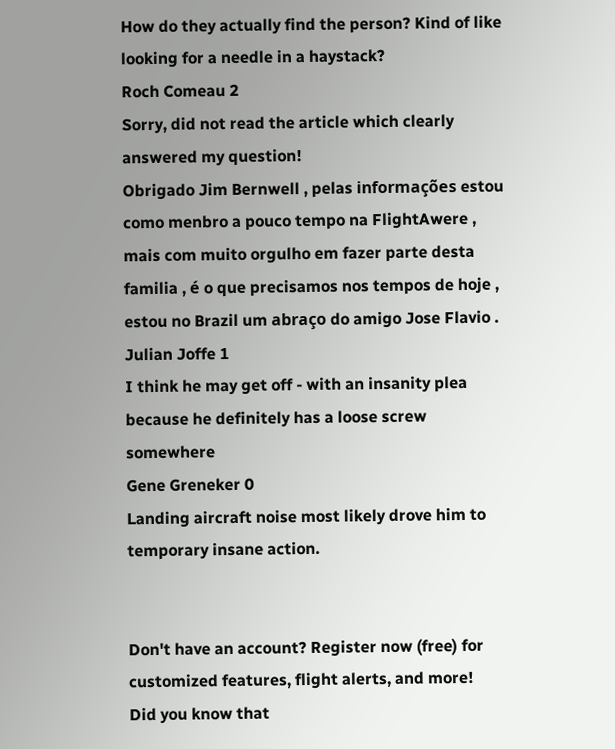How do they actually find the person? Kind of like looking for a needle in a haystack?
Roch Comeau 2
Sorry, did not read the article which clearly answered my question!
Obrigado Jim Bernwell , pelas informações estou como menbro a pouco tempo na FlightAwere , mais com muito orgulho em fazer parte desta familia , é o que precisamos nos tempos de hoje , estou no Brazil um abraço do amigo Jose Flavio .
Julian Joffe 1
I think he may get off - with an insanity plea because he definitely has a loose screw somewhere
Gene Greneker 0
Landing aircraft noise most likely drove him to temporary insane action.


Don't have an account? Register now (free) for customized features, flight alerts, and more!
Did you know that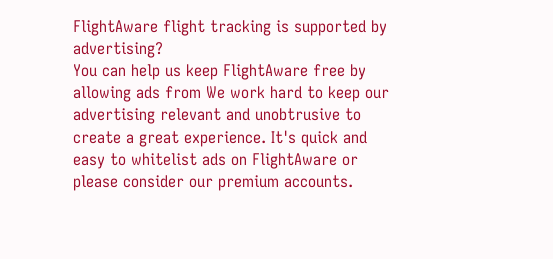FlightAware flight tracking is supported by advertising?
You can help us keep FlightAware free by allowing ads from We work hard to keep our advertising relevant and unobtrusive to create a great experience. It's quick and easy to whitelist ads on FlightAware or please consider our premium accounts.